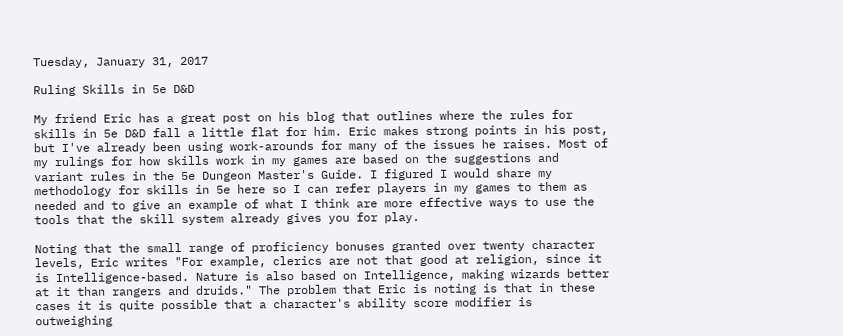Tuesday, January 31, 2017

Ruling Skills in 5e D&D

My friend Eric has a great post on his blog that outlines where the rules for skills in 5e D&D fall a little flat for him. Eric makes strong points in his post, but I've already been using work-arounds for many of the issues he raises. Most of my rulings for how skills work in my games are based on the suggestions and variant rules in the 5e Dungeon Master's Guide. I figured I would share my methodology for skills in 5e here so I can refer players in my games to them as needed and to give an example of what I think are more effective ways to use the tools that the skill system already gives you for play.

Noting that the small range of proficiency bonuses granted over twenty character levels, Eric writes "For example, clerics are not that good at religion, since it is Intelligence-based. Nature is also based on Intelligence, making wizards better at it than rangers and druids." The problem that Eric is noting is that in these cases it is quite possible that a character's ability score modifier is outweighing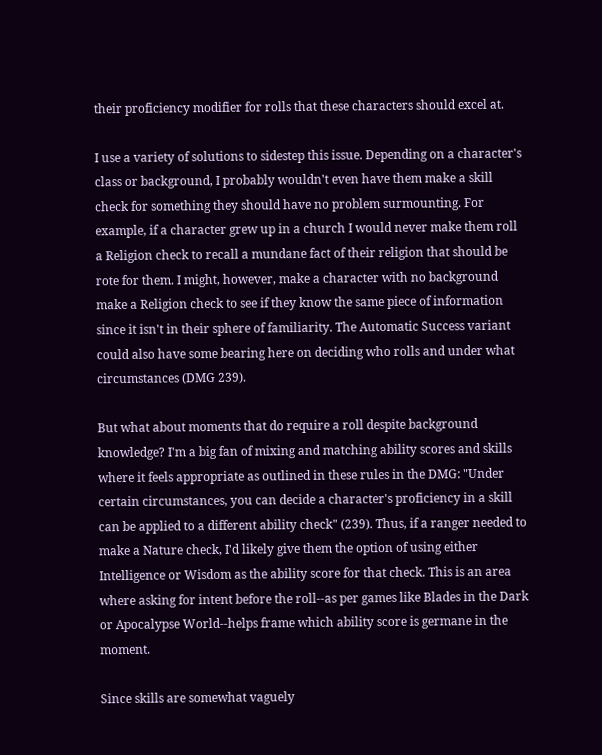their proficiency modifier for rolls that these characters should excel at.

I use a variety of solutions to sidestep this issue. Depending on a character's class or background, I probably wouldn't even have them make a skill check for something they should have no problem surmounting. For example, if a character grew up in a church I would never make them roll a Religion check to recall a mundane fact of their religion that should be rote for them. I might, however, make a character with no background make a Religion check to see if they know the same piece of information since it isn't in their sphere of familiarity. The Automatic Success variant could also have some bearing here on deciding who rolls and under what circumstances (DMG 239).

But what about moments that do require a roll despite background knowledge? I'm a big fan of mixing and matching ability scores and skills where it feels appropriate as outlined in these rules in the DMG: "Under certain circumstances, you can decide a character's proficiency in a skill can be applied to a different ability check" (239). Thus, if a ranger needed to make a Nature check, I'd likely give them the option of using either Intelligence or Wisdom as the ability score for that check. This is an area where asking for intent before the roll--as per games like Blades in the Dark or Apocalypse World--helps frame which ability score is germane in the moment.

Since skills are somewhat vaguely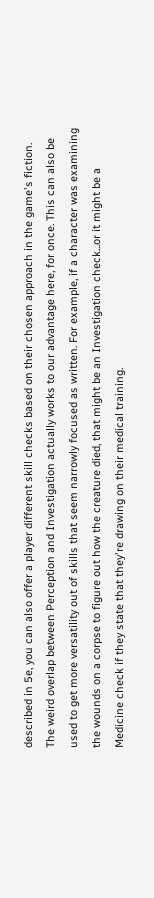described in 5e, you can also offer a player different skill checks based on their chosen approach in the game's fiction. The weird overlap between Perception and Investigation actually works to our advantage here, for once. This can also be used to get more versatility out of skills that seem narrowly focused as written. For example, if a character was examining the wounds on a corpse to figure out how the creature died, that might be an Investigation check...or it might be a Medicine check if they state that they're drawing on their medical training.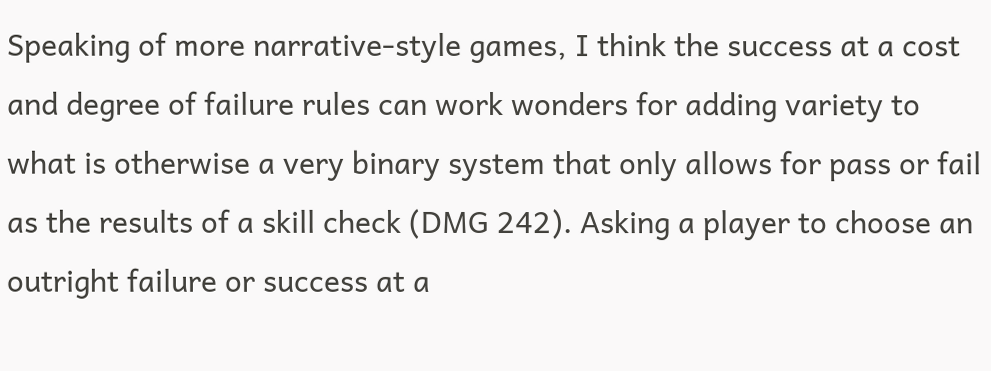Speaking of more narrative-style games, I think the success at a cost and degree of failure rules can work wonders for adding variety to what is otherwise a very binary system that only allows for pass or fail as the results of a skill check (DMG 242). Asking a player to choose an outright failure or success at a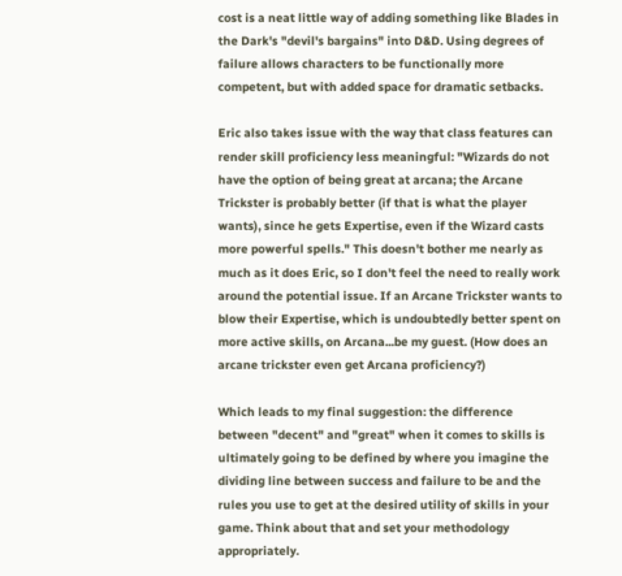cost is a neat little way of adding something like Blades in the Dark's "devil's bargains" into D&D. Using degrees of failure allows characters to be functionally more competent, but with added space for dramatic setbacks.

Eric also takes issue with the way that class features can render skill proficiency less meaningful: "Wizards do not have the option of being great at arcana; the Arcane Trickster is probably better (if that is what the player wants), since he gets Expertise, even if the Wizard casts more powerful spells." This doesn't bother me nearly as much as it does Eric, so I don't feel the need to really work around the potential issue. If an Arcane Trickster wants to blow their Expertise, which is undoubtedly better spent on more active skills, on Arcana...be my guest. (How does an arcane trickster even get Arcana proficiency?)

Which leads to my final suggestion: the difference between "decent" and "great" when it comes to skills is ultimately going to be defined by where you imagine the dividing line between success and failure to be and the rules you use to get at the desired utility of skills in your game. Think about that and set your methodology appropriately.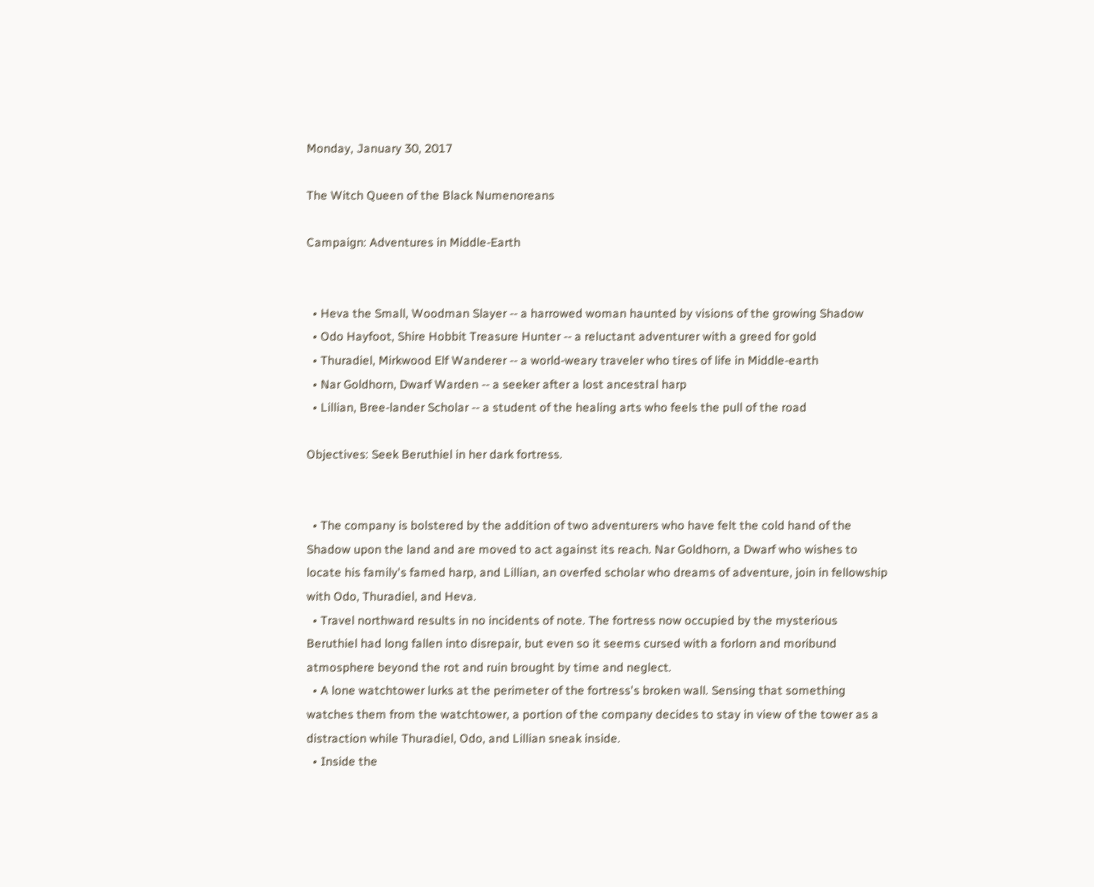Monday, January 30, 2017

The Witch Queen of the Black Numenoreans

Campaign: Adventures in Middle-Earth


  • Heva the Small, Woodman Slayer -- a harrowed woman haunted by visions of the growing Shadow
  • Odo Hayfoot, Shire Hobbit Treasure Hunter -- a reluctant adventurer with a greed for gold
  • Thuradiel, Mirkwood Elf Wanderer -- a world-weary traveler who tires of life in Middle-earth
  • Nar Goldhorn, Dwarf Warden -- a seeker after a lost ancestral harp
  • Lillian, Bree-lander Scholar -- a student of the healing arts who feels the pull of the road

Objectives: Seek Beruthiel in her dark fortress.


  • The company is bolstered by the addition of two adventurers who have felt the cold hand of the Shadow upon the land and are moved to act against its reach. Nar Goldhorn, a Dwarf who wishes to locate his family's famed harp, and Lillian, an overfed scholar who dreams of adventure, join in fellowship with Odo, Thuradiel, and Heva.
  • Travel northward results in no incidents of note. The fortress now occupied by the mysterious Beruthiel had long fallen into disrepair, but even so it seems cursed with a forlorn and moribund atmosphere beyond the rot and ruin brought by time and neglect.
  • A lone watchtower lurks at the perimeter of the fortress's broken wall. Sensing that something watches them from the watchtower, a portion of the company decides to stay in view of the tower as a distraction while Thuradiel, Odo, and Lillian sneak inside.
  • Inside the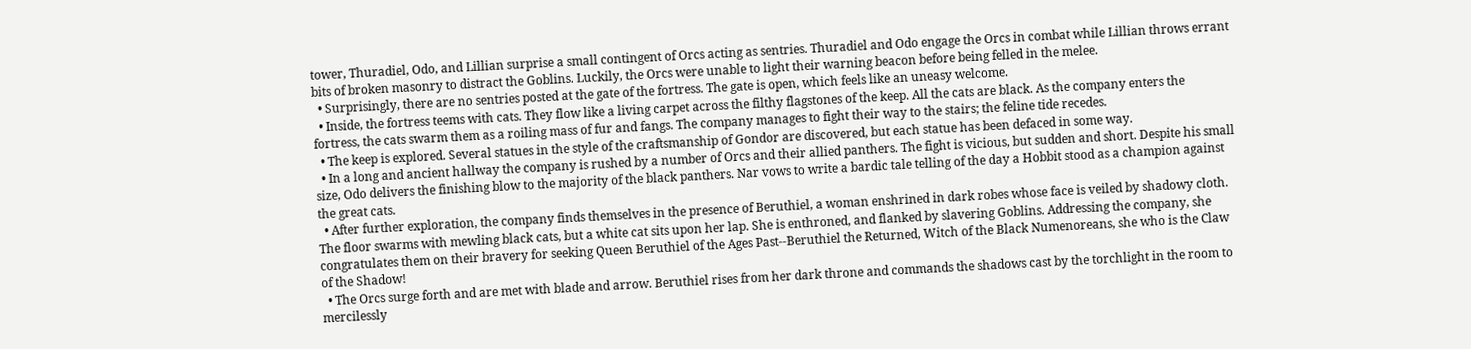tower, Thuradiel, Odo, and Lillian surprise a small contingent of Orcs acting as sentries. Thuradiel and Odo engage the Orcs in combat while Lillian throws errant bits of broken masonry to distract the Goblins. Luckily, the Orcs were unable to light their warning beacon before being felled in the melee.
  • Surprisingly, there are no sentries posted at the gate of the fortress. The gate is open, which feels like an uneasy welcome.
  • Inside, the fortress teems with cats. They flow like a living carpet across the filthy flagstones of the keep. All the cats are black. As the company enters the fortress, the cats swarm them as a roiling mass of fur and fangs. The company manages to fight their way to the stairs; the feline tide recedes.
  • The keep is explored. Several statues in the style of the craftsmanship of Gondor are discovered, but each statue has been defaced in some way.
  • In a long and ancient hallway the company is rushed by a number of Orcs and their allied panthers. The fight is vicious, but sudden and short. Despite his small size, Odo delivers the finishing blow to the majority of the black panthers. Nar vows to write a bardic tale telling of the day a Hobbit stood as a champion against the great cats.
  • After further exploration, the company finds themselves in the presence of Beruthiel, a woman enshrined in dark robes whose face is veiled by shadowy cloth. The floor swarms with mewling black cats, but a white cat sits upon her lap. She is enthroned, and flanked by slavering Goblins. Addressing the company, she congratulates them on their bravery for seeking Queen Beruthiel of the Ages Past--Beruthiel the Returned, Witch of the Black Numenoreans, she who is the Claw of the Shadow!
  • The Orcs surge forth and are met with blade and arrow. Beruthiel rises from her dark throne and commands the shadows cast by the torchlight in the room to mercilessly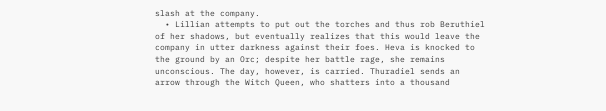slash at the company.
  • Lillian attempts to put out the torches and thus rob Beruthiel of her shadows, but eventually realizes that this would leave the company in utter darkness against their foes. Heva is knocked to the ground by an Orc; despite her battle rage, she remains unconscious. The day, however, is carried. Thuradiel sends an arrow through the Witch Queen, who shatters into a thousand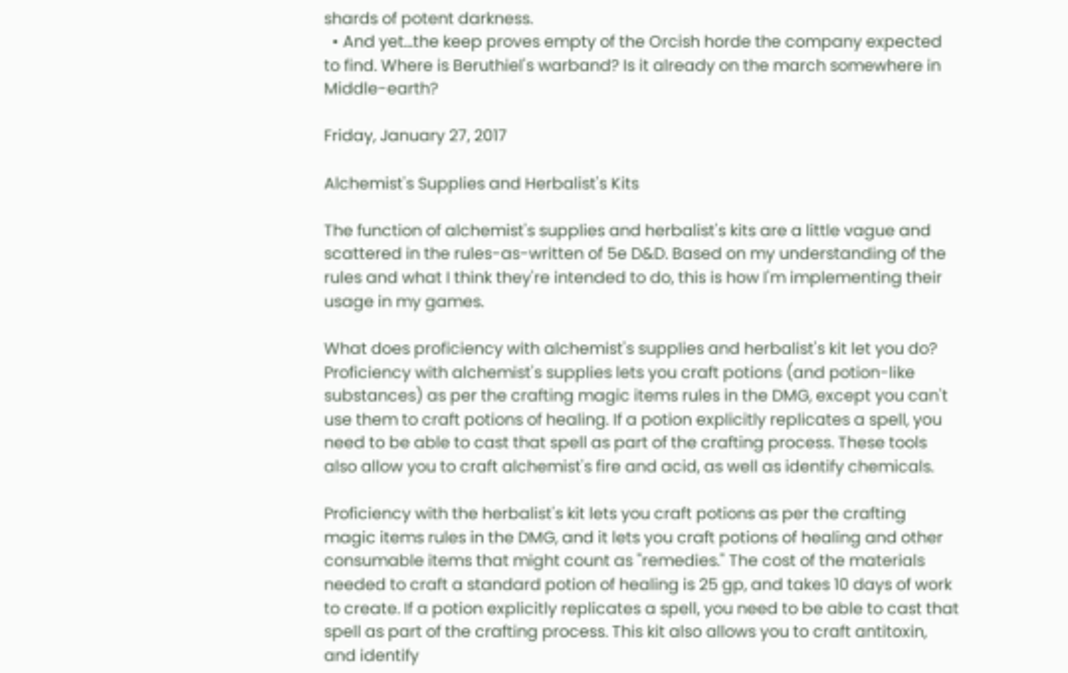shards of potent darkness.
  • And yet...the keep proves empty of the Orcish horde the company expected to find. Where is Beruthiel's warband? Is it already on the march somewhere in Middle-earth?

Friday, January 27, 2017

Alchemist's Supplies and Herbalist's Kits

The function of alchemist's supplies and herbalist's kits are a little vague and scattered in the rules-as-written of 5e D&D. Based on my understanding of the rules and what I think they're intended to do, this is how I'm implementing their usage in my games.

What does proficiency with alchemist's supplies and herbalist's kit let you do?
Proficiency with alchemist's supplies lets you craft potions (and potion-like substances) as per the crafting magic items rules in the DMG, except you can't use them to craft potions of healing. If a potion explicitly replicates a spell, you need to be able to cast that spell as part of the crafting process. These tools also allow you to craft alchemist's fire and acid, as well as identify chemicals.

Proficiency with the herbalist's kit lets you craft potions as per the crafting magic items rules in the DMG, and it lets you craft potions of healing and other consumable items that might count as "remedies." The cost of the materials needed to craft a standard potion of healing is 25 gp, and takes 10 days of work to create. If a potion explicitly replicates a spell, you need to be able to cast that spell as part of the crafting process. This kit also allows you to craft antitoxin, and identify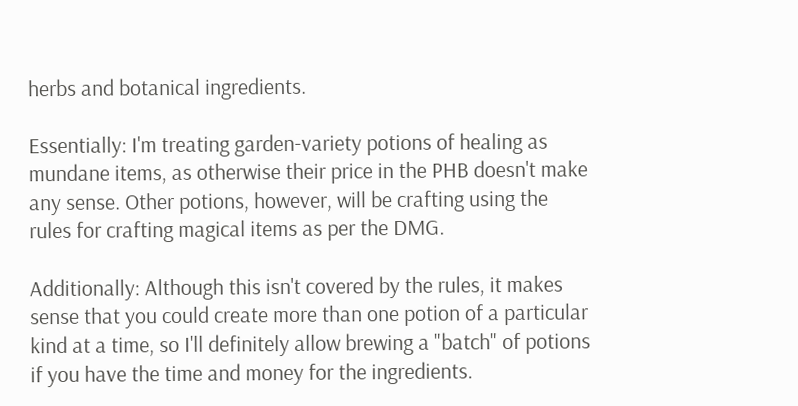herbs and botanical ingredients.

Essentially: I'm treating garden-variety potions of healing as mundane items, as otherwise their price in the PHB doesn't make any sense. Other potions, however, will be crafting using the rules for crafting magical items as per the DMG.

Additionally: Although this isn't covered by the rules, it makes sense that you could create more than one potion of a particular kind at a time, so I'll definitely allow brewing a "batch" of potions if you have the time and money for the ingredients.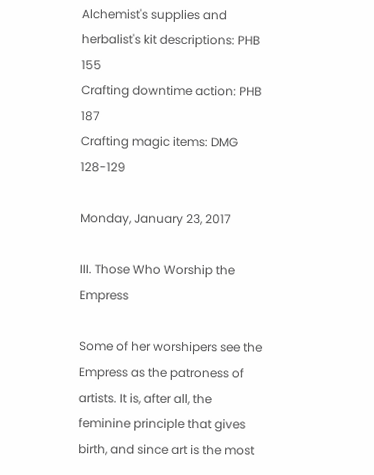Alchemist's supplies and herbalist's kit descriptions: PHB 155
Crafting downtime action: PHB 187
Crafting magic items: DMG 128-129

Monday, January 23, 2017

III. Those Who Worship the Empress

Some of her worshipers see the Empress as the patroness of artists. It is, after all, the feminine principle that gives birth, and since art is the most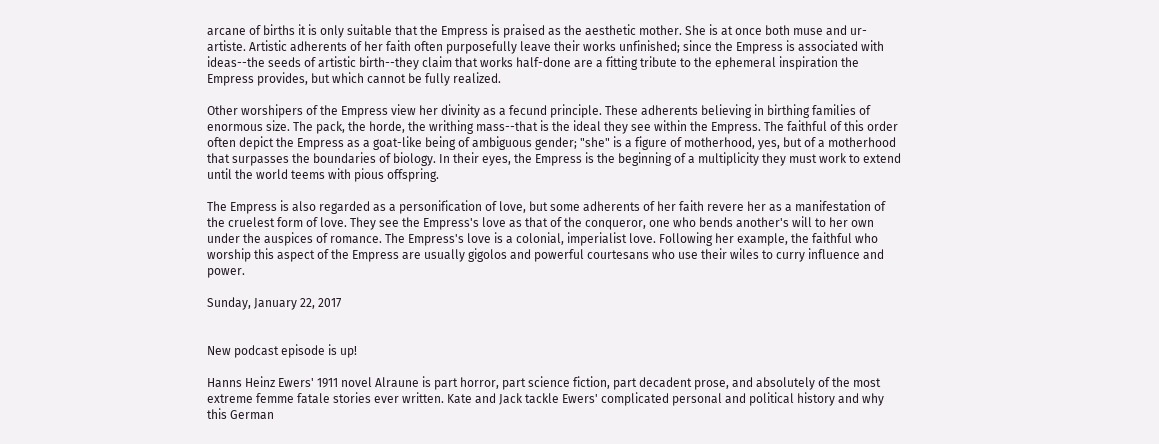arcane of births it is only suitable that the Empress is praised as the aesthetic mother. She is at once both muse and ur-artiste. Artistic adherents of her faith often purposefully leave their works unfinished; since the Empress is associated with ideas--the seeds of artistic birth--they claim that works half-done are a fitting tribute to the ephemeral inspiration the Empress provides, but which cannot be fully realized.

Other worshipers of the Empress view her divinity as a fecund principle. These adherents believing in birthing families of enormous size. The pack, the horde, the writhing mass--that is the ideal they see within the Empress. The faithful of this order often depict the Empress as a goat-like being of ambiguous gender; "she" is a figure of motherhood, yes, but of a motherhood that surpasses the boundaries of biology. In their eyes, the Empress is the beginning of a multiplicity they must work to extend until the world teems with pious offspring.

The Empress is also regarded as a personification of love, but some adherents of her faith revere her as a manifestation of the cruelest form of love. They see the Empress's love as that of the conqueror, one who bends another's will to her own under the auspices of romance. The Empress's love is a colonial, imperialist love. Following her example, the faithful who worship this aspect of the Empress are usually gigolos and powerful courtesans who use their wiles to curry influence and power.

Sunday, January 22, 2017


New podcast episode is up!

Hanns Heinz Ewers' 1911 novel Alraune is part horror, part science fiction, part decadent prose, and absolutely of the most extreme femme fatale stories ever written. Kate and Jack tackle Ewers' complicated personal and political history and why this German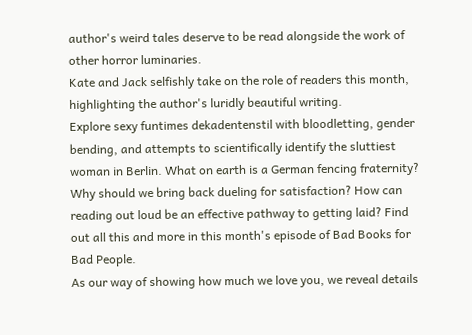author's weird tales deserve to be read alongside the work of other horror luminaries.
Kate and Jack selfishly take on the role of readers this month, highlighting the author's luridly beautiful writing.
Explore sexy funtimes dekadentenstil with bloodletting, gender bending, and attempts to scientifically identify the sluttiest woman in Berlin. What on earth is a German fencing fraternity? Why should we bring back dueling for satisfaction? How can reading out loud be an effective pathway to getting laid? Find out all this and more in this month's episode of Bad Books for Bad People.
As our way of showing how much we love you, we reveal details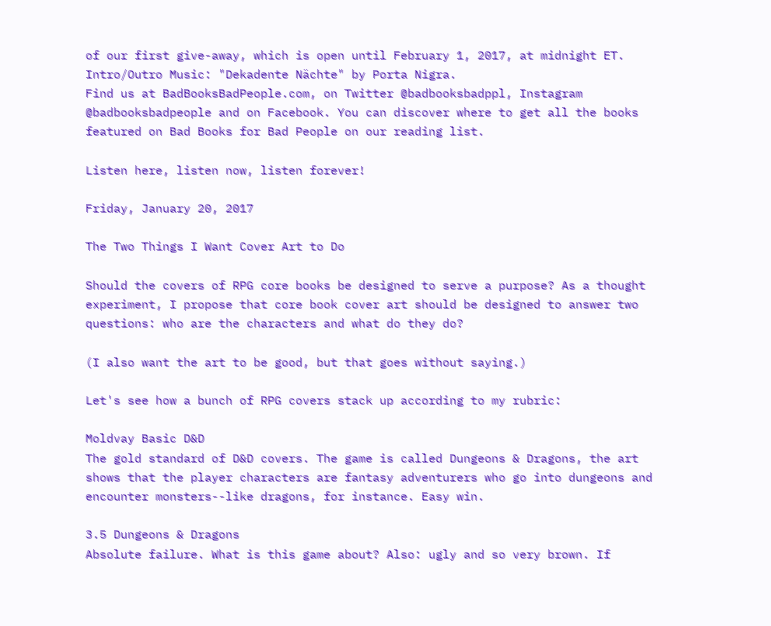of our first give-away, which is open until February 1, 2017, at midnight ET.
Intro/Outro Music: "Dekadente Nächte" by Porta Nigra.
Find us at BadBooksBadPeople.com, on Twitter @badbooksbadppl, Instagram @badbooksbadpeople and on Facebook. You can discover where to get all the books featured on Bad Books for Bad People on our reading list.

Listen here, listen now, listen forever!

Friday, January 20, 2017

The Two Things I Want Cover Art to Do

Should the covers of RPG core books be designed to serve a purpose? As a thought experiment, I propose that core book cover art should be designed to answer two questions: who are the characters and what do they do?

(I also want the art to be good, but that goes without saying.)

Let's see how a bunch of RPG covers stack up according to my rubric:

Moldvay Basic D&D
The gold standard of D&D covers. The game is called Dungeons & Dragons, the art shows that the player characters are fantasy adventurers who go into dungeons and encounter monsters--like dragons, for instance. Easy win.

3.5 Dungeons & Dragons
Absolute failure. What is this game about? Also: ugly and so very brown. If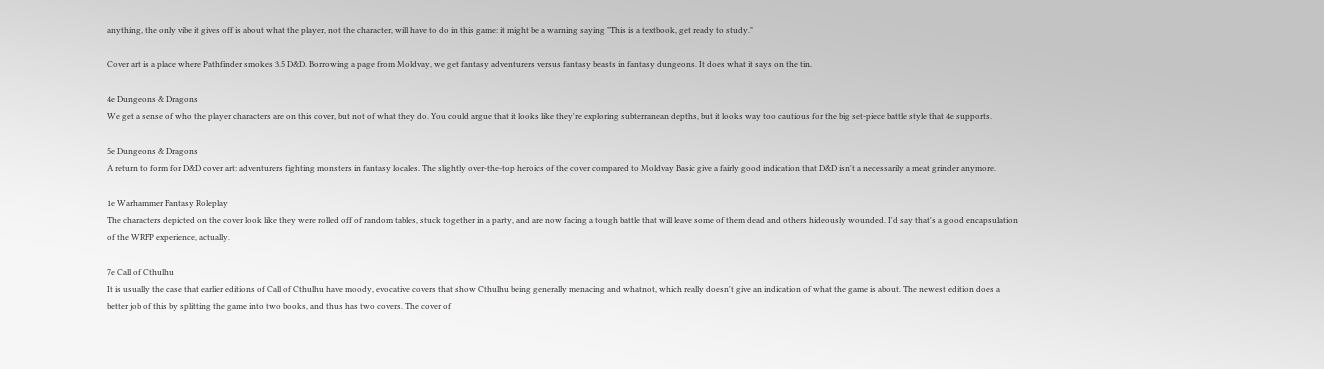anything, the only vibe it gives off is about what the player, not the character, will have to do in this game: it might be a warning saying "This is a textbook, get ready to study."

Cover art is a place where Pathfinder smokes 3.5 D&D. Borrowing a page from Moldvay, we get fantasy adventurers versus fantasy beasts in fantasy dungeons. It does what it says on the tin.

4e Dungeons & Dragons
We get a sense of who the player characters are on this cover, but not of what they do. You could argue that it looks like they're exploring subterranean depths, but it looks way too cautious for the big set-piece battle style that 4e supports.

5e Dungeons & Dragons
A return to form for D&D cover art: adventurers fighting monsters in fantasy locales. The slightly over-the-top heroics of the cover compared to Moldvay Basic give a fairly good indication that D&D isn't a necessarily a meat grinder anymore.

1e Warhammer Fantasy Roleplay
The characters depicted on the cover look like they were rolled off of random tables, stuck together in a party, and are now facing a tough battle that will leave some of them dead and others hideously wounded. I'd say that's a good encapsulation of the WRFP experience, actually.

7e Call of Cthulhu
It is usually the case that earlier editions of Call of Cthulhu have moody, evocative covers that show Cthulhu being generally menacing and whatnot, which really doesn't give an indication of what the game is about. The newest edition does a better job of this by splitting the game into two books, and thus has two covers. The cover of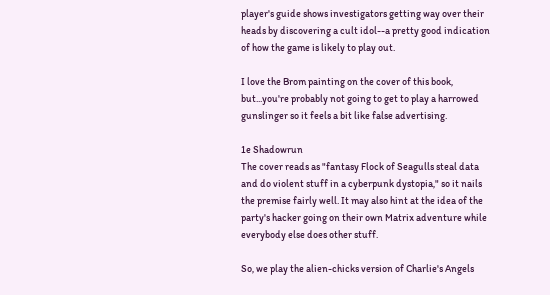player's guide shows investigators getting way over their heads by discovering a cult idol--a pretty good indication of how the game is likely to play out.

I love the Brom painting on the cover of this book, but...you're probably not going to get to play a harrowed gunslinger so it feels a bit like false advertising.

1e Shadowrun
The cover reads as "fantasy Flock of Seagulls steal data and do violent stuff in a cyberpunk dystopia," so it nails the premise fairly well. It may also hint at the idea of the party's hacker going on their own Matrix adventure while everybody else does other stuff.

So, we play the alien-chicks version of Charlie's Angels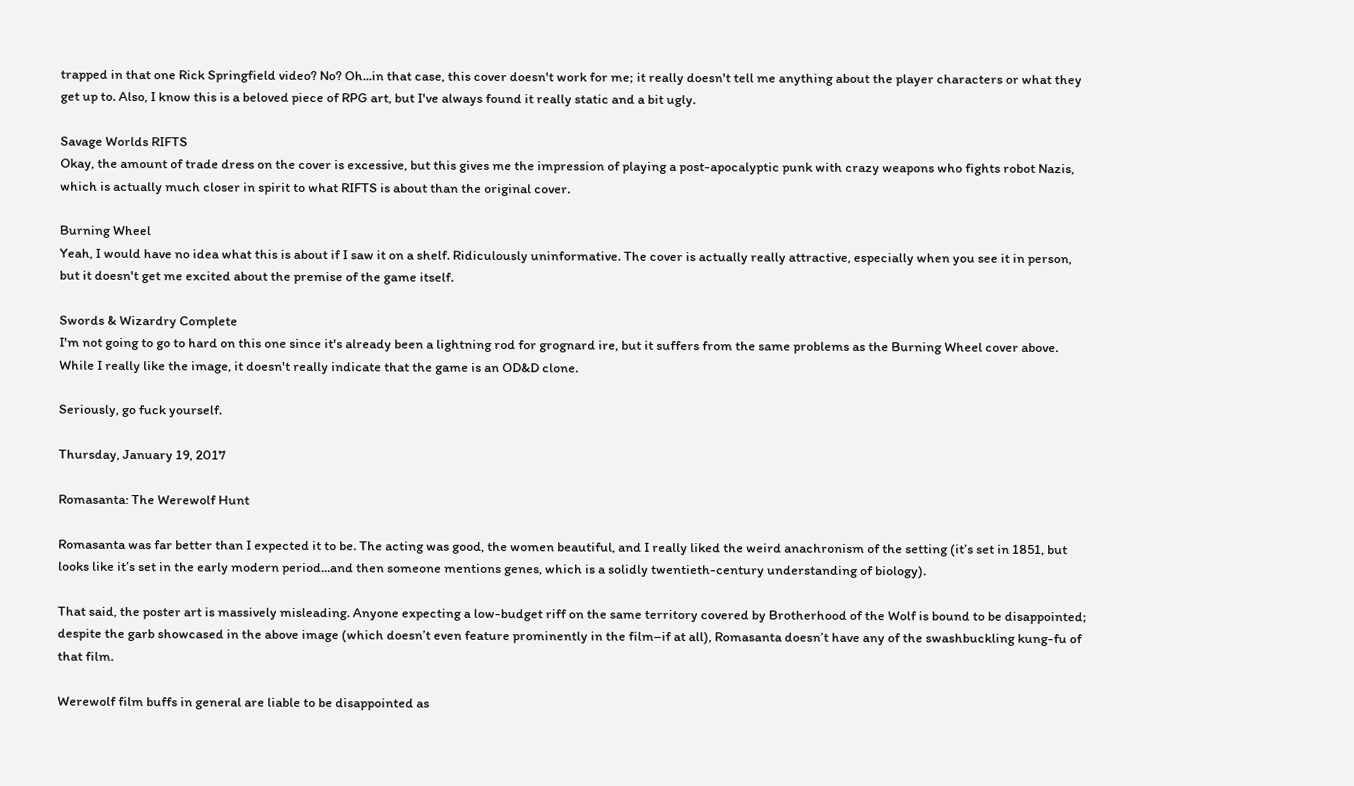trapped in that one Rick Springfield video? No? Oh...in that case, this cover doesn't work for me; it really doesn't tell me anything about the player characters or what they get up to. Also, I know this is a beloved piece of RPG art, but I've always found it really static and a bit ugly.

Savage Worlds RIFTS
Okay, the amount of trade dress on the cover is excessive, but this gives me the impression of playing a post-apocalyptic punk with crazy weapons who fights robot Nazis, which is actually much closer in spirit to what RIFTS is about than the original cover.

Burning Wheel
Yeah, I would have no idea what this is about if I saw it on a shelf. Ridiculously uninformative. The cover is actually really attractive, especially when you see it in person, but it doesn't get me excited about the premise of the game itself.

Swords & Wizardry Complete
I'm not going to go to hard on this one since it's already been a lightning rod for grognard ire, but it suffers from the same problems as the Burning Wheel cover above. While I really like the image, it doesn't really indicate that the game is an OD&D clone.

Seriously, go fuck yourself.

Thursday, January 19, 2017

Romasanta: The Werewolf Hunt

Romasanta was far better than I expected it to be. The acting was good, the women beautiful, and I really liked the weird anachronism of the setting (it’s set in 1851, but looks like it’s set in the early modern period...and then someone mentions genes, which is a solidly twentieth-century understanding of biology).

That said, the poster art is massively misleading. Anyone expecting a low-budget riff on the same territory covered by Brotherhood of the Wolf is bound to be disappointed; despite the garb showcased in the above image (which doesn’t even feature prominently in the film–if at all), Romasanta doesn’t have any of the swashbuckling kung-fu of that film.

Werewolf film buffs in general are liable to be disappointed as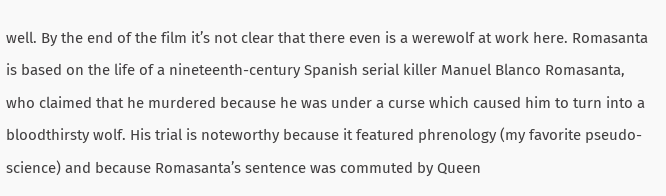well. By the end of the film it’s not clear that there even is a werewolf at work here. Romasanta is based on the life of a nineteenth-century Spanish serial killer Manuel Blanco Romasanta, who claimed that he murdered because he was under a curse which caused him to turn into a bloodthirsty wolf. His trial is noteworthy because it featured phrenology (my favorite pseudo-science) and because Romasanta’s sentence was commuted by Queen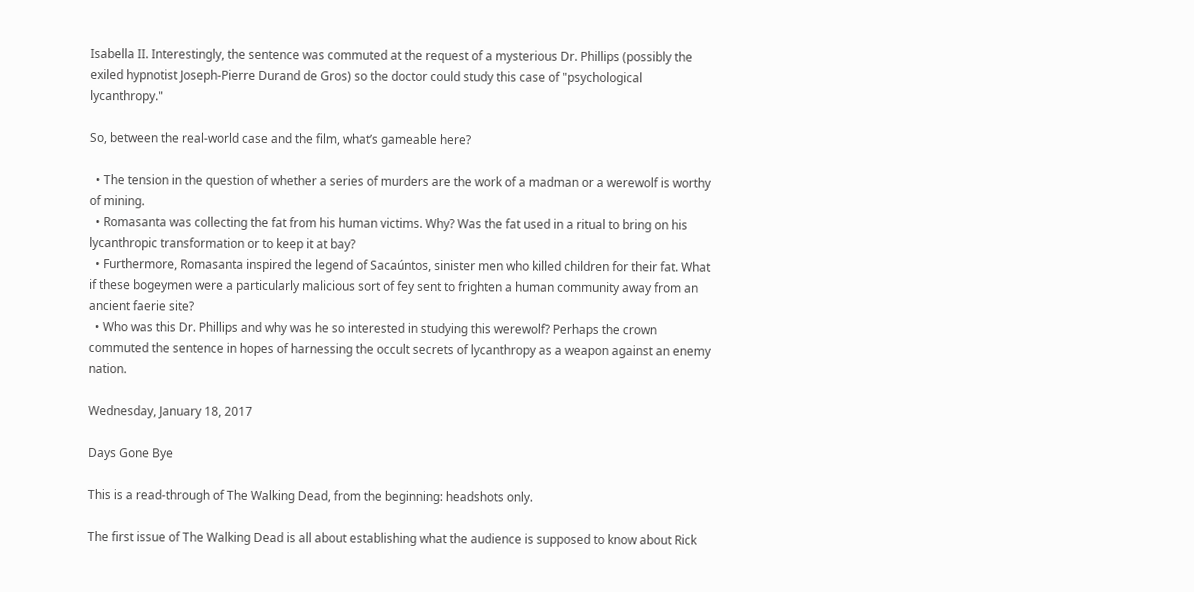Isabella II. Interestingly, the sentence was commuted at the request of a mysterious Dr. Phillips (possibly the exiled hypnotist Joseph-Pierre Durand de Gros) so the doctor could study this case of "psychological lycanthropy."

So, between the real-world case and the film, what’s gameable here?

  • The tension in the question of whether a series of murders are the work of a madman or a werewolf is worthy of mining.
  • Romasanta was collecting the fat from his human victims. Why? Was the fat used in a ritual to bring on his lycanthropic transformation or to keep it at bay?
  • Furthermore, Romasanta inspired the legend of Sacaúntos, sinister men who killed children for their fat. What if these bogeymen were a particularly malicious sort of fey sent to frighten a human community away from an ancient faerie site?
  • Who was this Dr. Phillips and why was he so interested in studying this werewolf? Perhaps the crown commuted the sentence in hopes of harnessing the occult secrets of lycanthropy as a weapon against an enemy nation.

Wednesday, January 18, 2017

Days Gone Bye

This is a read-through of The Walking Dead, from the beginning: headshots only.

The first issue of The Walking Dead is all about establishing what the audience is supposed to know about Rick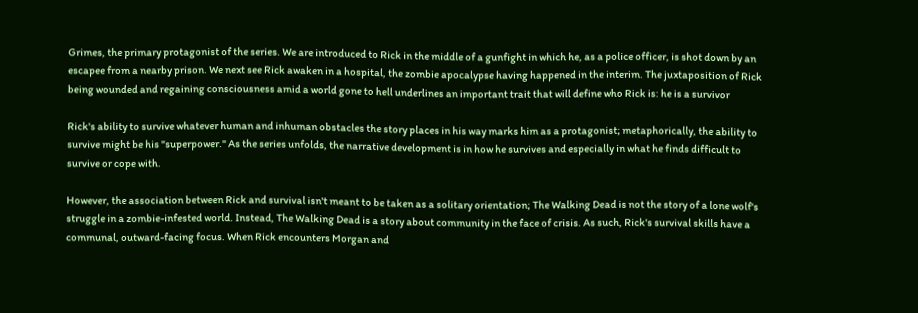Grimes, the primary protagonist of the series. We are introduced to Rick in the middle of a gunfight in which he, as a police officer, is shot down by an escapee from a nearby prison. We next see Rick awaken in a hospital, the zombie apocalypse having happened in the interim. The juxtaposition of Rick being wounded and regaining consciousness amid a world gone to hell underlines an important trait that will define who Rick is: he is a survivor

Rick's ability to survive whatever human and inhuman obstacles the story places in his way marks him as a protagonist; metaphorically, the ability to survive might be his "superpower." As the series unfolds, the narrative development is in how he survives and especially in what he finds difficult to survive or cope with.

However, the association between Rick and survival isn't meant to be taken as a solitary orientation; The Walking Dead is not the story of a lone wolf's struggle in a zombie-infested world. Instead, The Walking Dead is a story about community in the face of crisis. As such, Rick's survival skills have a communal, outward-facing focus. When Rick encounters Morgan and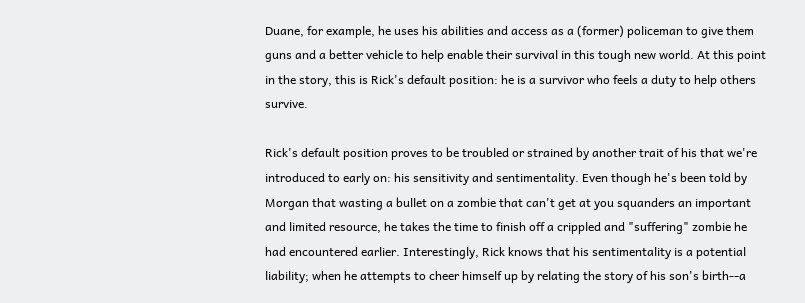Duane, for example, he uses his abilities and access as a (former) policeman to give them guns and a better vehicle to help enable their survival in this tough new world. At this point in the story, this is Rick's default position: he is a survivor who feels a duty to help others survive.

Rick's default position proves to be troubled or strained by another trait of his that we're introduced to early on: his sensitivity and sentimentality. Even though he's been told by Morgan that wasting a bullet on a zombie that can't get at you squanders an important and limited resource, he takes the time to finish off a crippled and "suffering" zombie he had encountered earlier. Interestingly, Rick knows that his sentimentality is a potential liability; when he attempts to cheer himself up by relating the story of his son's birth--a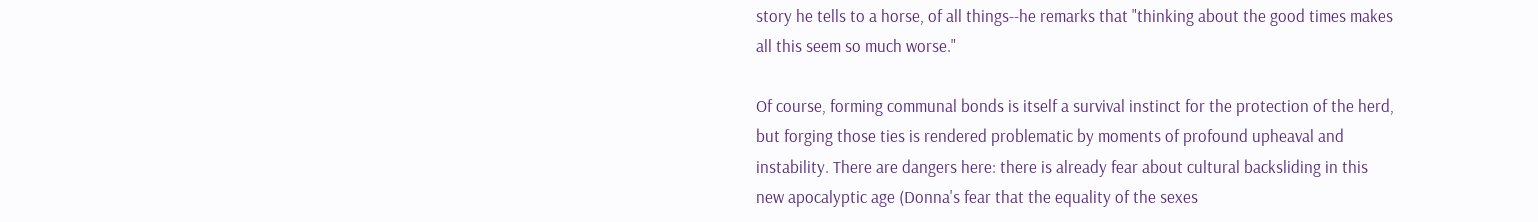story he tells to a horse, of all things--he remarks that "thinking about the good times makes all this seem so much worse."

Of course, forming communal bonds is itself a survival instinct for the protection of the herd, but forging those ties is rendered problematic by moments of profound upheaval and instability. There are dangers here: there is already fear about cultural backsliding in this new apocalyptic age (Donna's fear that the equality of the sexes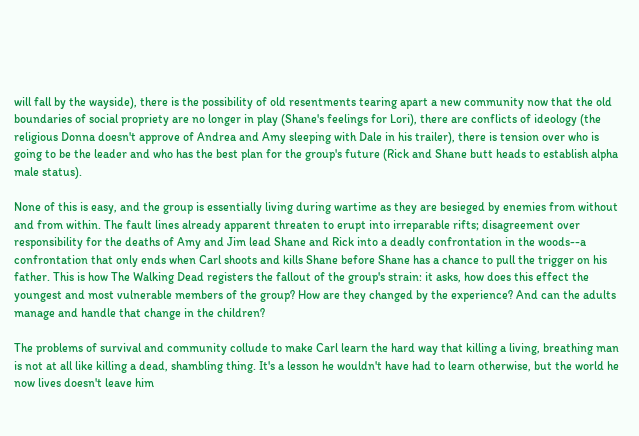will fall by the wayside), there is the possibility of old resentments tearing apart a new community now that the old boundaries of social propriety are no longer in play (Shane's feelings for Lori), there are conflicts of ideology (the religious Donna doesn't approve of Andrea and Amy sleeping with Dale in his trailer), there is tension over who is going to be the leader and who has the best plan for the group's future (Rick and Shane butt heads to establish alpha male status).

None of this is easy, and the group is essentially living during wartime as they are besieged by enemies from without and from within. The fault lines already apparent threaten to erupt into irreparable rifts; disagreement over responsibility for the deaths of Amy and Jim lead Shane and Rick into a deadly confrontation in the woods--a confrontation that only ends when Carl shoots and kills Shane before Shane has a chance to pull the trigger on his father. This is how The Walking Dead registers the fallout of the group's strain: it asks, how does this effect the youngest and most vulnerable members of the group? How are they changed by the experience? And can the adults manage and handle that change in the children?

The problems of survival and community collude to make Carl learn the hard way that killing a living, breathing man is not at all like killing a dead, shambling thing. It's a lesson he wouldn't have had to learn otherwise, but the world he now lives doesn't leave him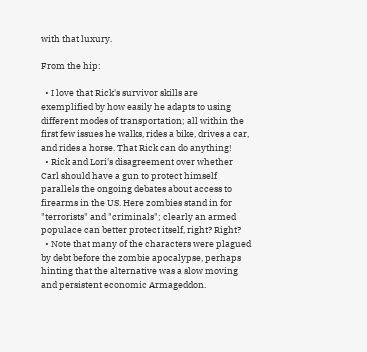with that luxury.

From the hip:

  • I love that Rick's survivor skills are exemplified by how easily he adapts to using different modes of transportation; all within the first few issues he walks, rides a bike, drives a car, and rides a horse. That Rick can do anything!
  • Rick and Lori's disagreement over whether Carl should have a gun to protect himself parallels the ongoing debates about access to firearms in the US. Here zombies stand in for "terrorists" and "criminals"; clearly an armed populace can better protect itself, right? Right?
  • Note that many of the characters were plagued by debt before the zombie apocalypse, perhaps hinting that the alternative was a slow moving and persistent economic Armageddon.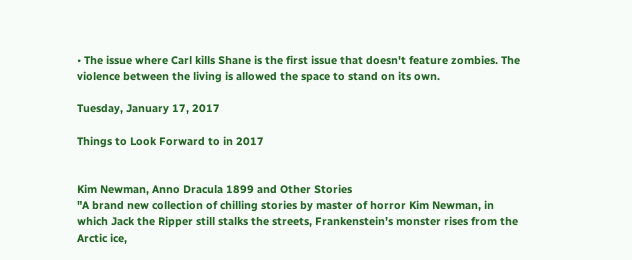• The issue where Carl kills Shane is the first issue that doesn't feature zombies. The violence between the living is allowed the space to stand on its own.

Tuesday, January 17, 2017

Things to Look Forward to in 2017


Kim Newman, Anno Dracula 1899 and Other Stories
"A brand new collection of chilling stories by master of horror Kim Newman, in which Jack the Ripper still stalks the streets, Frankenstein’s monster rises from the Arctic ice,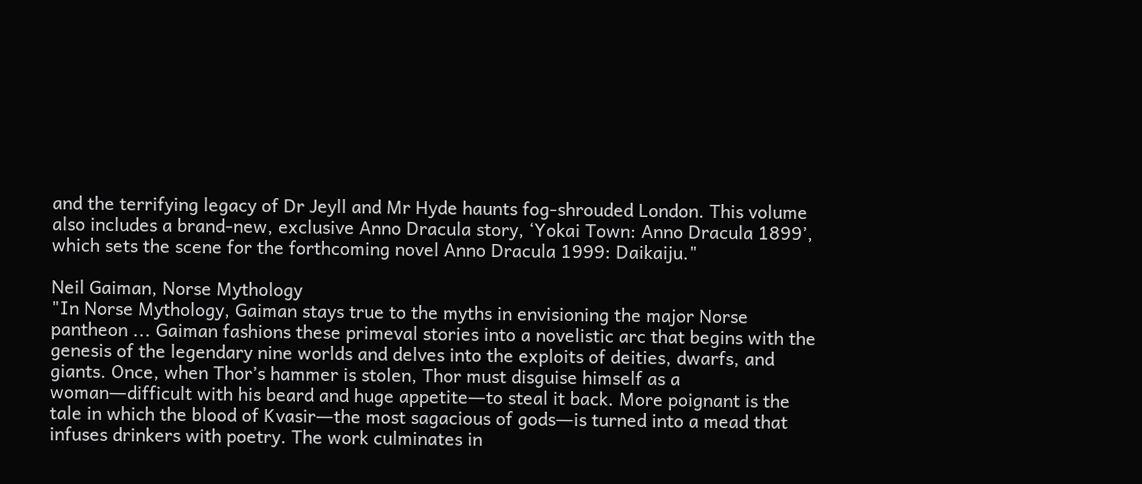and the terrifying legacy of Dr Jeyll and Mr Hyde haunts fog-shrouded London. This volume also includes a brand-new, exclusive Anno Dracula story, ‘Yokai Town: Anno Dracula 1899’, which sets the scene for the forthcoming novel Anno Dracula 1999: Daikaiju."

Neil Gaiman, Norse Mythology
"In Norse Mythology, Gaiman stays true to the myths in envisioning the major Norse pantheon ... Gaiman fashions these primeval stories into a novelistic arc that begins with the genesis of the legendary nine worlds and delves into the exploits of deities, dwarfs, and giants. Once, when Thor’s hammer is stolen, Thor must disguise himself as a woman―difficult with his beard and huge appetite―to steal it back. More poignant is the tale in which the blood of Kvasir―the most sagacious of gods―is turned into a mead that infuses drinkers with poetry. The work culminates in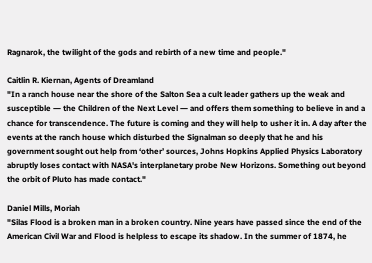Ragnarok, the twilight of the gods and rebirth of a new time and people."

Caitlin R. Kiernan, Agents of Dreamland
"In a ranch house near the shore of the Salton Sea a cult leader gathers up the weak and susceptible ― the Children of the Next Level ― and offers them something to believe in and a chance for transcendence. The future is coming and they will help to usher it in. A day after the events at the ranch house which disturbed the Signalman so deeply that he and his government sought out help from ‘other’ sources, Johns Hopkins Applied Physics Laboratory abruptly loses contact with NASA's interplanetary probe New Horizons. Something out beyond the orbit of Pluto has made contact."

Daniel Mills, Moriah
"Silas Flood is a broken man in a broken country. Nine years have passed since the end of the American Civil War and Flood is helpless to escape its shadow. In the summer of 1874, he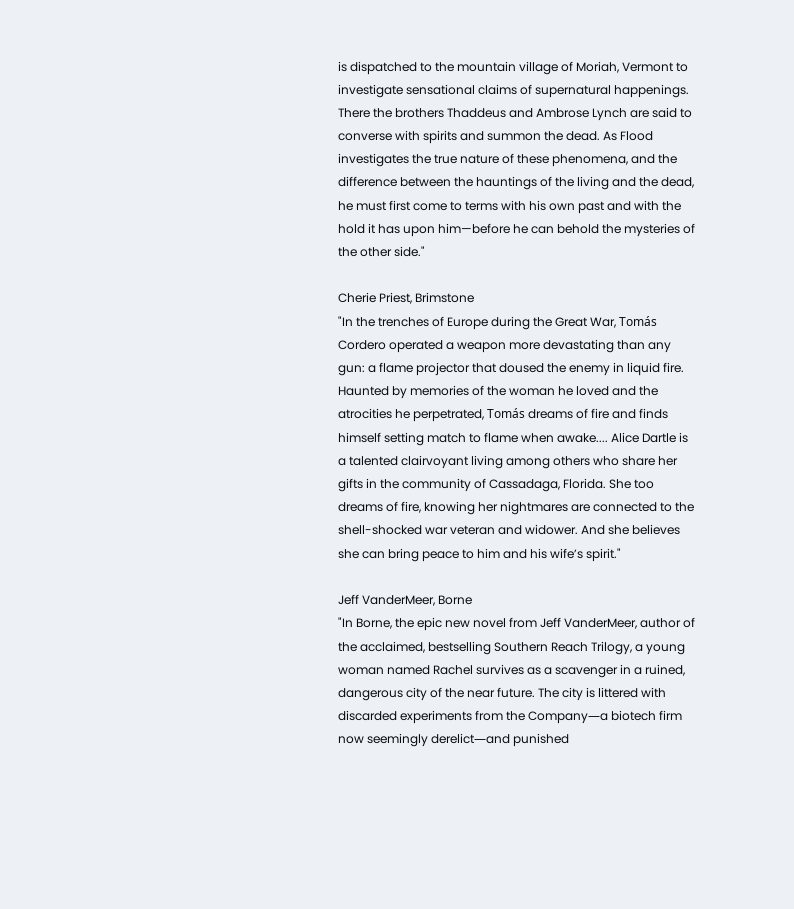is dispatched to the mountain village of Moriah, Vermont to investigate sensational claims of supernatural happenings. There the brothers Thaddeus and Ambrose Lynch are said to converse with spirits and summon the dead. As Flood investigates the true nature of these phenomena, and the difference between the hauntings of the living and the dead, he must first come to terms with his own past and with the hold it has upon him—before he can behold the mysteries of the other side."

Cherie Priest, Brimstone
"In the trenches of Europe during the Great War, Tomás Cordero operated a weapon more devastating than any gun: a flame projector that doused the enemy in liquid fire. Haunted by memories of the woman he loved and the atrocities he perpetrated, Tomás dreams of fire and finds himself setting match to flame when awake.... Alice Dartle is a talented clairvoyant living among others who share her gifts in the community of Cassadaga, Florida. She too dreams of fire, knowing her nightmares are connected to the shell-shocked war veteran and widower. And she believes she can bring peace to him and his wife’s spirit."

Jeff VanderMeer, Borne
"In Borne, the epic new novel from Jeff VanderMeer, author of the acclaimed, bestselling Southern Reach Trilogy, a young woman named Rachel survives as a scavenger in a ruined, dangerous city of the near future. The city is littered with discarded experiments from the Company―a biotech firm now seemingly derelict―and punished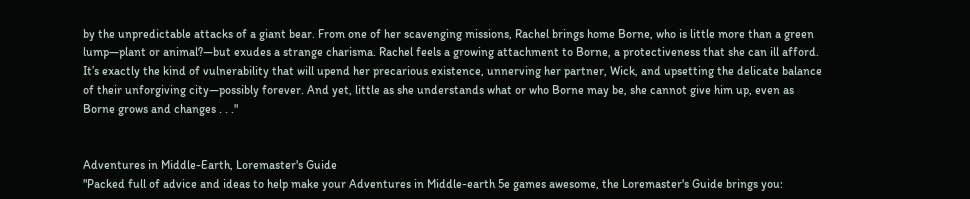by the unpredictable attacks of a giant bear. From one of her scavenging missions, Rachel brings home Borne, who is little more than a green lump―plant or animal?―but exudes a strange charisma. Rachel feels a growing attachment to Borne, a protectiveness that she can ill afford. It’s exactly the kind of vulnerability that will upend her precarious existence, unnerving her partner, Wick, and upsetting the delicate balance of their unforgiving city―possibly forever. And yet, little as she understands what or who Borne may be, she cannot give him up, even as Borne grows and changes . . ."


Adventures in Middle-Earth, Loremaster's Guide
"Packed full of advice and ideas to help make your Adventures in Middle-earth 5e games awesome, the Loremaster's Guide brings you: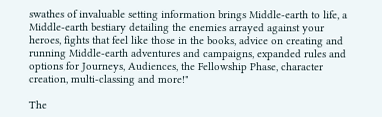swathes of invaluable setting information brings Middle-earth to life, a Middle-earth bestiary detailing the enemies arrayed against your heroes, fights that feel like those in the books, advice on creating and running Middle-earth adventures and campaigns, expanded rules and options for Journeys, Audiences, the Fellowship Phase, character creation, multi-classing and more!"

The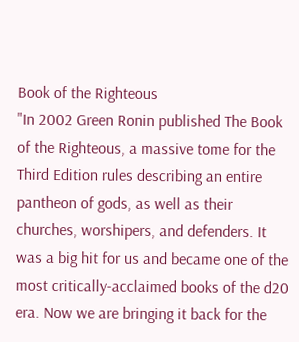Book of the Righteous
"In 2002 Green Ronin published The Book of the Righteous, a massive tome for the Third Edition rules describing an entire pantheon of gods, as well as their churches, worshipers, and defenders. It was a big hit for us and became one of the most critically-acclaimed books of the d20 era. Now we are bringing it back for the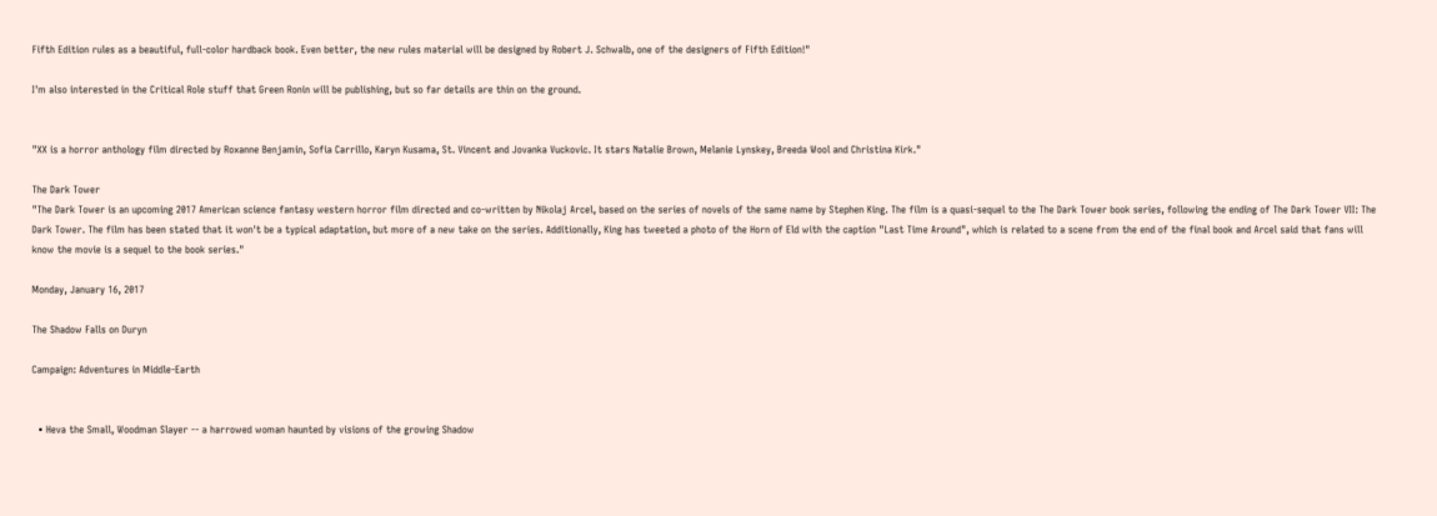Fifth Edition rules as a beautiful, full-color hardback book. Even better, the new rules material will be designed by Robert J. Schwalb, one of the designers of Fifth Edition!"

I'm also interested in the Critical Role stuff that Green Ronin will be publishing, but so far details are thin on the ground.


"XX is a horror anthology film directed by Roxanne Benjamin, Sofia Carrillo, Karyn Kusama, St. Vincent and Jovanka Vuckovic. It stars Natalie Brown, Melanie Lynskey, Breeda Wool and Christina Kirk."

The Dark Tower
"The Dark Tower is an upcoming 2017 American science fantasy western horror film directed and co-written by Nikolaj Arcel, based on the series of novels of the same name by Stephen King. The film is a quasi-sequel to the The Dark Tower book series, following the ending of The Dark Tower VII: The Dark Tower. The film has been stated that it won't be a typical adaptation, but more of a new take on the series. Additionally, King has tweeted a photo of the Horn of Eld with the caption "Last Time Around", which is related to a scene from the end of the final book and Arcel said that fans will know the movie is a sequel to the book series."

Monday, January 16, 2017

The Shadow Falls on Duryn

Campaign: Adventures in Middle-Earth


  • Heva the Small, Woodman Slayer -- a harrowed woman haunted by visions of the growing Shadow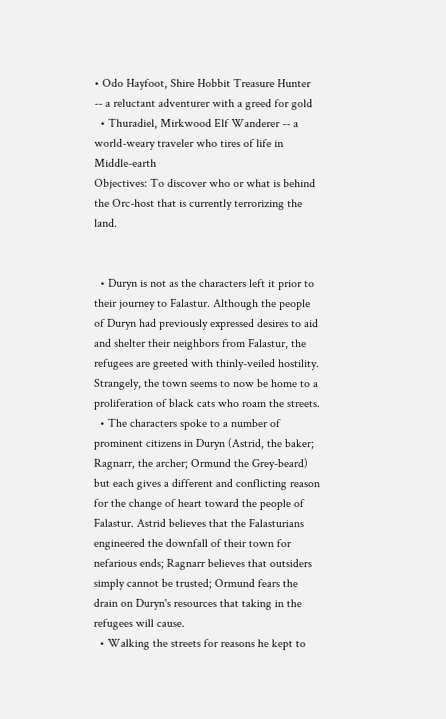• Odo Hayfoot, Shire Hobbit Treasure Hunter -- a reluctant adventurer with a greed for gold
  • Thuradiel, Mirkwood Elf Wanderer -- a world-weary traveler who tires of life in Middle-earth
Objectives: To discover who or what is behind the Orc-host that is currently terrorizing the land.


  • Duryn is not as the characters left it prior to their journey to Falastur. Although the people of Duryn had previously expressed desires to aid and shelter their neighbors from Falastur, the refugees are greeted with thinly-veiled hostility. Strangely, the town seems to now be home to a proliferation of black cats who roam the streets.
  • The characters spoke to a number of prominent citizens in Duryn (Astrid, the baker; Ragnarr, the archer; Ormund the Grey-beard) but each gives a different and conflicting reason for the change of heart toward the people of Falastur. Astrid believes that the Falasturians engineered the downfall of their town for nefarious ends; Ragnarr believes that outsiders simply cannot be trusted; Ormund fears the drain on Duryn's resources that taking in the refugees will cause.
  • Walking the streets for reasons he kept to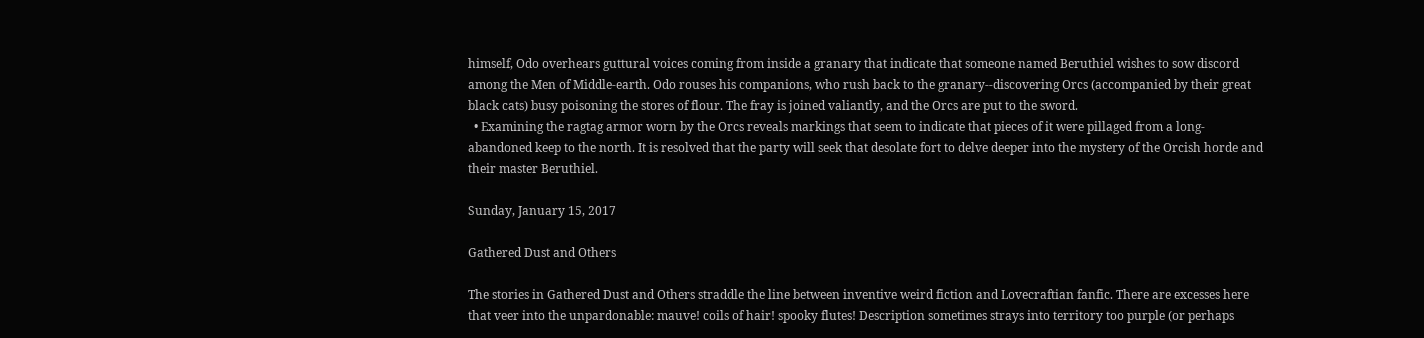himself, Odo overhears guttural voices coming from inside a granary that indicate that someone named Beruthiel wishes to sow discord among the Men of Middle-earth. Odo rouses his companions, who rush back to the granary--discovering Orcs (accompanied by their great black cats) busy poisoning the stores of flour. The fray is joined valiantly, and the Orcs are put to the sword.
  • Examining the ragtag armor worn by the Orcs reveals markings that seem to indicate that pieces of it were pillaged from a long-abandoned keep to the north. It is resolved that the party will seek that desolate fort to delve deeper into the mystery of the Orcish horde and their master Beruthiel.

Sunday, January 15, 2017

Gathered Dust and Others

The stories in Gathered Dust and Others straddle the line between inventive weird fiction and Lovecraftian fanfic. There are excesses here that veer into the unpardonable: mauve! coils of hair! spooky flutes! Description sometimes strays into territory too purple (or perhaps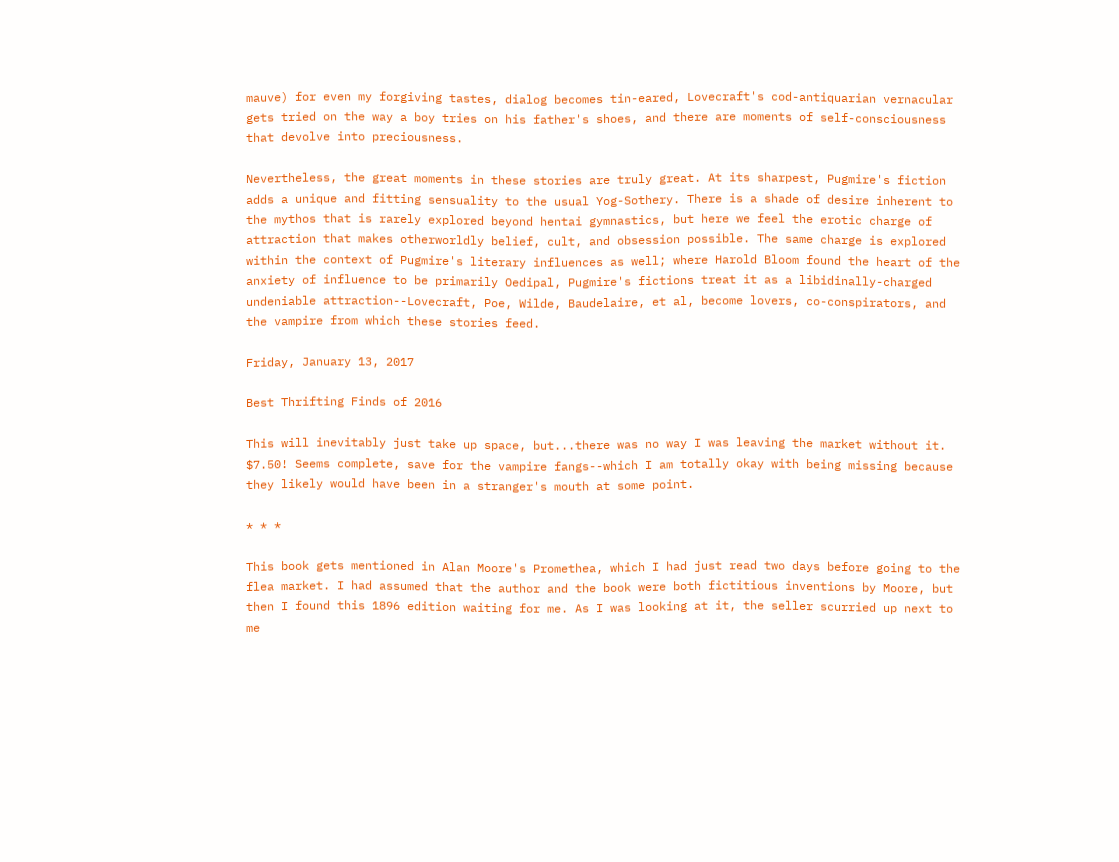mauve) for even my forgiving tastes, dialog becomes tin-eared, Lovecraft's cod-antiquarian vernacular gets tried on the way a boy tries on his father's shoes, and there are moments of self-consciousness that devolve into preciousness.

Nevertheless, the great moments in these stories are truly great. At its sharpest, Pugmire's fiction adds a unique and fitting sensuality to the usual Yog-Sothery. There is a shade of desire inherent to the mythos that is rarely explored beyond hentai gymnastics, but here we feel the erotic charge of attraction that makes otherworldly belief, cult, and obsession possible. The same charge is explored within the context of Pugmire's literary influences as well; where Harold Bloom found the heart of the anxiety of influence to be primarily Oedipal, Pugmire's fictions treat it as a libidinally-charged undeniable attraction--Lovecraft, Poe, Wilde, Baudelaire, et al, become lovers, co-conspirators, and the vampire from which these stories feed.

Friday, January 13, 2017

Best Thrifting Finds of 2016

This will inevitably just take up space, but...there was no way I was leaving the market without it. $7.50! Seems complete, save for the vampire fangs--which I am totally okay with being missing because they likely would have been in a stranger's mouth at some point.

* * *

This book gets mentioned in Alan Moore's Promethea, which I had just read two days before going to the flea market. I had assumed that the author and the book were both fictitious inventions by Moore, but then I found this 1896 edition waiting for me. As I was looking at it, the seller scurried up next to me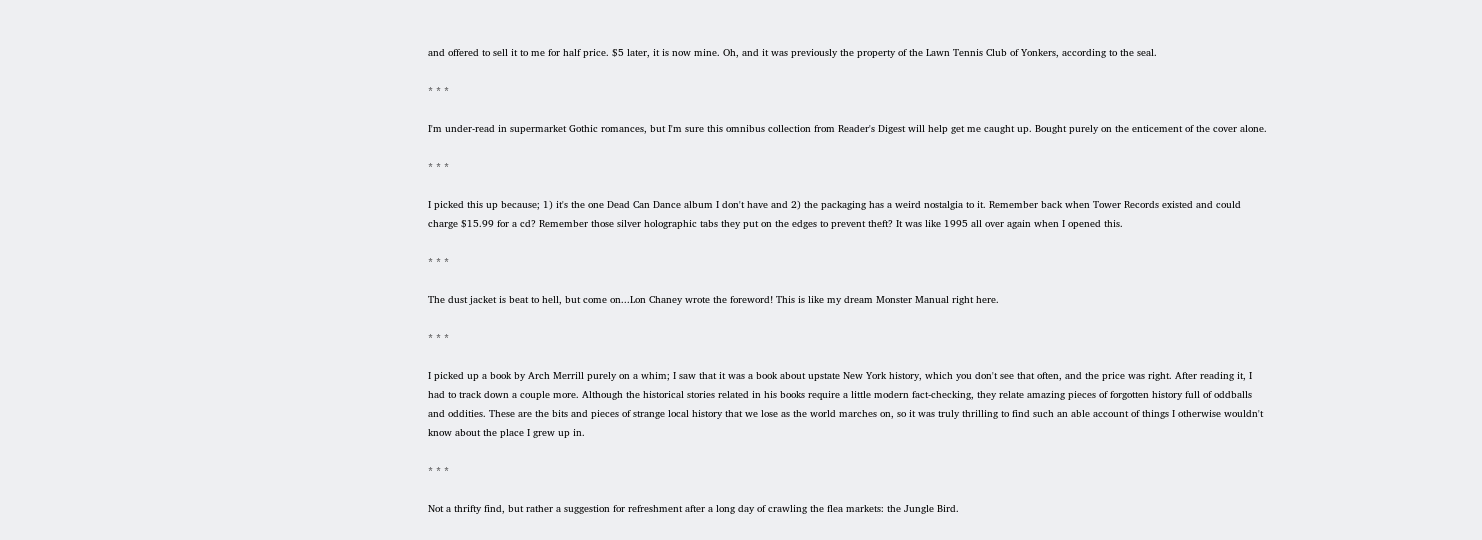and offered to sell it to me for half price. $5 later, it is now mine. Oh, and it was previously the property of the Lawn Tennis Club of Yonkers, according to the seal.

* * *

I'm under-read in supermarket Gothic romances, but I'm sure this omnibus collection from Reader's Digest will help get me caught up. Bought purely on the enticement of the cover alone.

* * *

I picked this up because; 1) it's the one Dead Can Dance album I don't have and 2) the packaging has a weird nostalgia to it. Remember back when Tower Records existed and could charge $15.99 for a cd? Remember those silver holographic tabs they put on the edges to prevent theft? It was like 1995 all over again when I opened this.

* * *

The dust jacket is beat to hell, but come on...Lon Chaney wrote the foreword! This is like my dream Monster Manual right here.

* * *

I picked up a book by Arch Merrill purely on a whim; I saw that it was a book about upstate New York history, which you don't see that often, and the price was right. After reading it, I had to track down a couple more. Although the historical stories related in his books require a little modern fact-checking, they relate amazing pieces of forgotten history full of oddballs and oddities. These are the bits and pieces of strange local history that we lose as the world marches on, so it was truly thrilling to find such an able account of things I otherwise wouldn't know about the place I grew up in.

* * *

Not a thrifty find, but rather a suggestion for refreshment after a long day of crawling the flea markets: the Jungle Bird.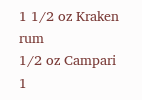1 1/2 oz Kraken rum
1/2 oz Campari
1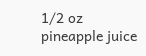1/2 oz pineapple juice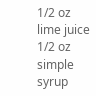1/2 oz lime juice
1/2 oz simple syrup